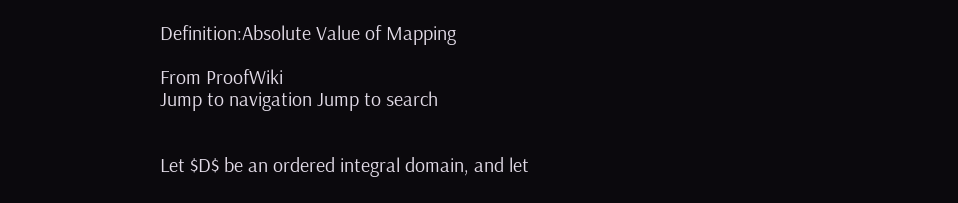Definition:Absolute Value of Mapping

From ProofWiki
Jump to navigation Jump to search


Let $D$ be an ordered integral domain, and let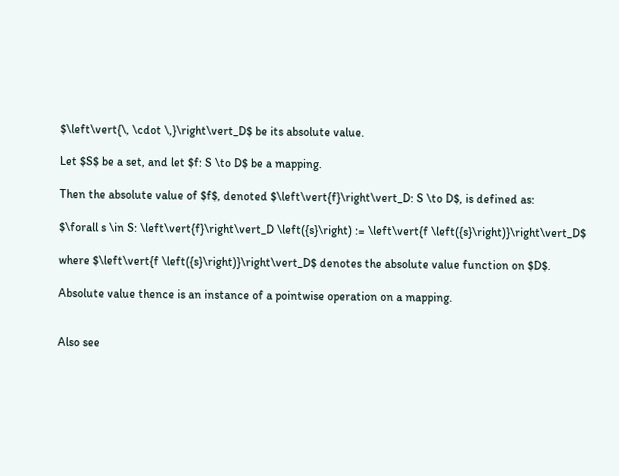$\left\vert{\, \cdot \,}\right\vert_D$ be its absolute value.

Let $S$ be a set, and let $f: S \to D$ be a mapping.

Then the absolute value of $f$, denoted $\left\vert{f}\right\vert_D: S \to D$, is defined as:

$\forall s \in S: \left\vert{f}\right\vert_D \left({s}\right) := \left\vert{f \left({s}\right)}\right\vert_D$

where $\left\vert{f \left({s}\right)}\right\vert_D$ denotes the absolute value function on $D$.

Absolute value thence is an instance of a pointwise operation on a mapping.


Also see